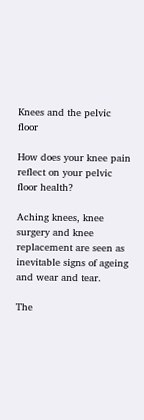Knees and the pelvic floor

How does your knee pain reflect on your pelvic floor health?

Aching knees, knee surgery and knee replacement are seen as inevitable signs of ageing and wear and tear.

The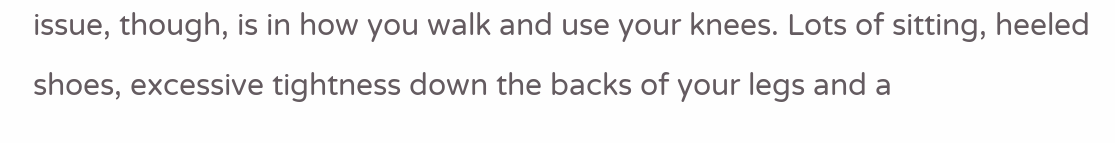issue, though, is in how you walk and use your knees. Lots of sitting, heeled shoes, excessive tightness down the backs of your legs and a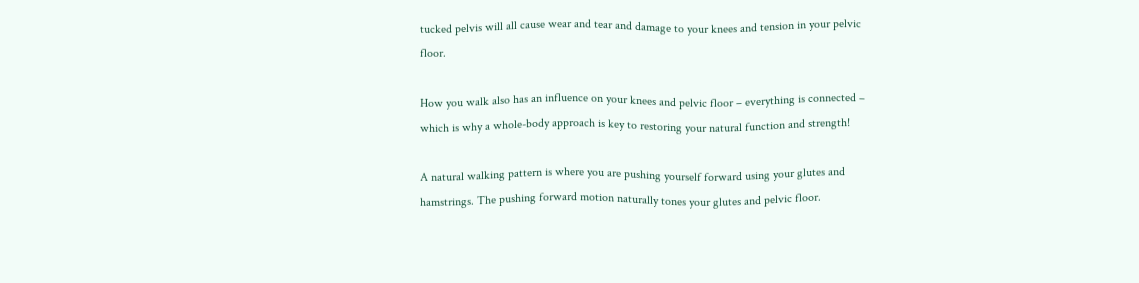tucked pelvis will all cause wear and tear and damage to your knees and tension in your pelvic floor.

How you walk also has an influence on your knees and pelvic floor – everything is connected – which is why a whole-body approach is key to restoring your natural function and strength!

A natural walking pattern is where you are pushing yourself forward using your glutes and hamstrings. The pushing forward motion naturally tones your glutes and pelvic floor.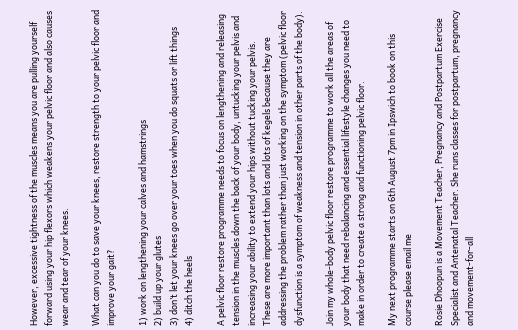However, excessive tightness of the muscles means you are pulling yourself forward using your hip flexors which weakens your pelvic floor and also causes wear and tear of your knees.

What can you do to save your knees, restore strength to your pelvic floor and improve your gait?

1) work on lengthening your calves and hamstrings
2) build up your glutes
3) don’t let your knees go over your toes when you do squats or lift things
4) ditch the heels

A pelvic floor restore programme needs to focus on lengthening and releasing tension in the muscles down the back of your body, untucking your pelvis and increasing your ability to extend your hips without tucking your pelvis.
These are more important than lots and lots of kegels because they are addressing the problem rather than just working on the symptom (pelvic floor dysfunction is a symptom of weakness and tension in other parts of the body).

Join my whole-body pelvic floor restore programme to work all the areas of your body that need rebalancing and essential lifestyle changes you need to make in order to create a strong and functioning pelvic floor.

My next programme starts on 6th August 7pm in Ipswich to book on this course please email me

Rosie Dhoopun is a Movement Teacher, Pregnancy and Postpartum Exercise Specialist and Antenatal Teacher. She runs classes for postpartum, pregnancy and movement-for-all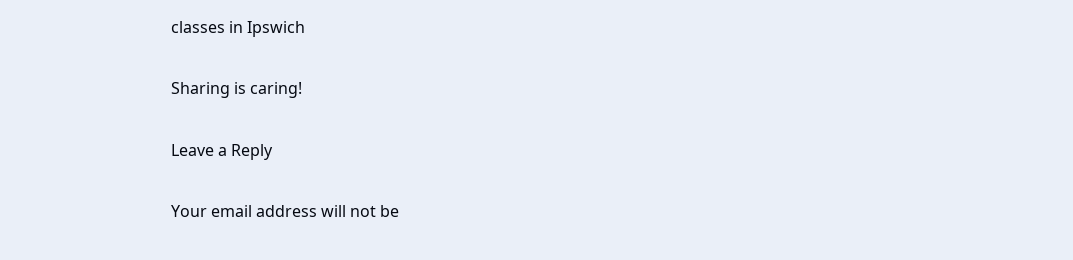classes in Ipswich

Sharing is caring!

Leave a Reply

Your email address will not be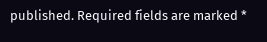published. Required fields are marked *